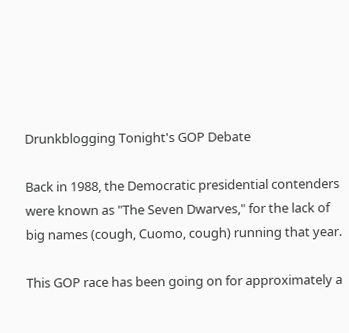Drunkblogging Tonight's GOP Debate

Back in 1988, the Democratic presidential contenders were known as "The Seven Dwarves," for the lack of big names (cough, Cuomo, cough) running that year.

This GOP race has been going on for approximately a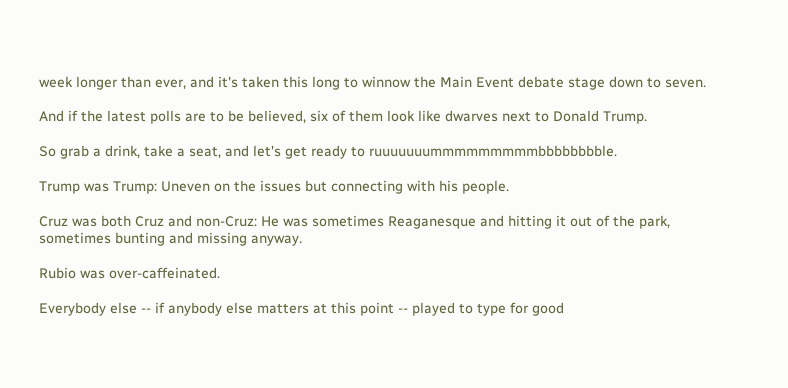week longer than ever, and it's taken this long to winnow the Main Event debate stage down to seven.

And if the latest polls are to be believed, six of them look like dwarves next to Donald Trump.

So grab a drink, take a seat, and let's get ready to ruuuuuuummmmmmmmmbbbbbbbble.

Trump was Trump: Uneven on the issues but connecting with his people.

Cruz was both Cruz and non-Cruz: He was sometimes Reaganesque and hitting it out of the park, sometimes bunting and missing anyway.

Rubio was over-caffeinated.

Everybody else -- if anybody else matters at this point -- played to type for good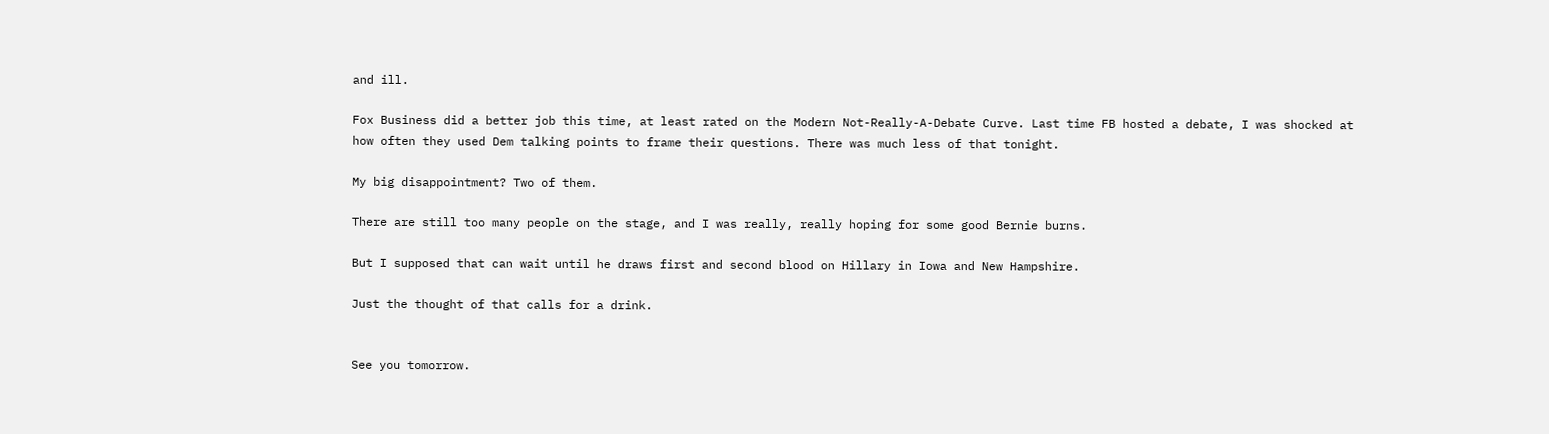and ill.

Fox Business did a better job this time, at least rated on the Modern Not-Really-A-Debate Curve. Last time FB hosted a debate, I was shocked at how often they used Dem talking points to frame their questions. There was much less of that tonight.

My big disappointment? Two of them.

There are still too many people on the stage, and I was really, really hoping for some good Bernie burns.

But I supposed that can wait until he draws first and second blood on Hillary in Iowa and New Hampshire.

Just the thought of that calls for a drink.


See you tomorrow.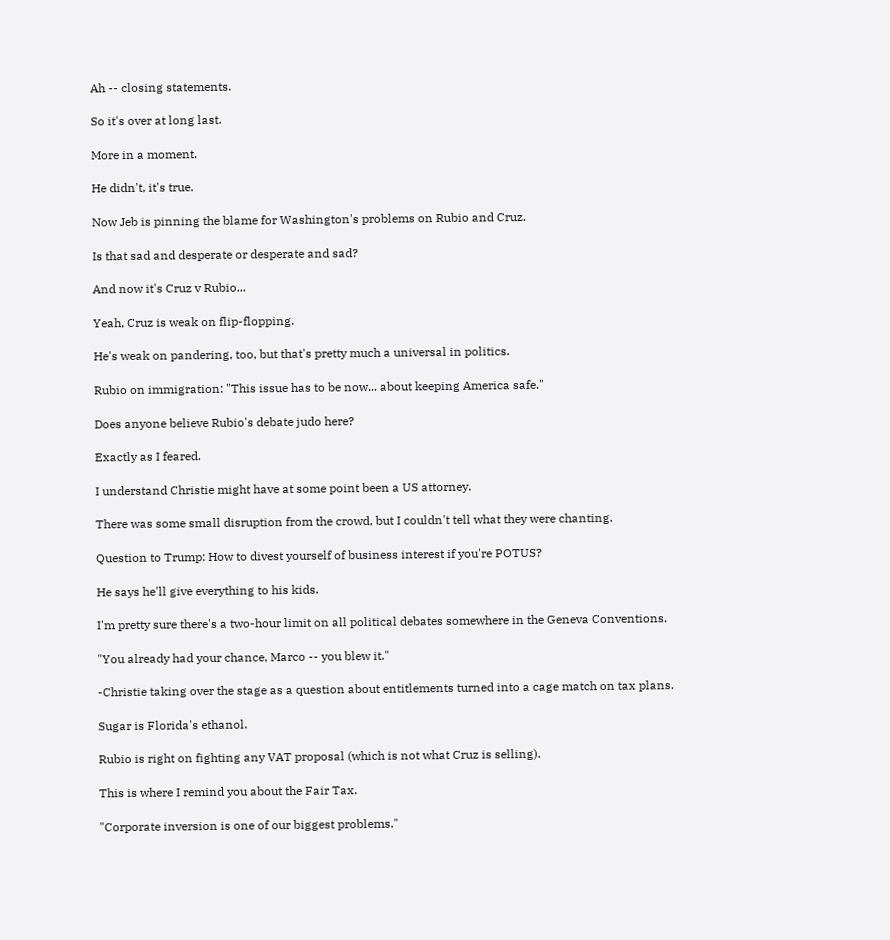Ah -- closing statements.

So it's over at long last.

More in a moment.

He didn't, it's true.

Now Jeb is pinning the blame for Washington's problems on Rubio and Cruz.

Is that sad and desperate or desperate and sad?

And now it's Cruz v Rubio...

Yeah, Cruz is weak on flip-flopping.

He's weak on pandering, too, but that's pretty much a universal in politics.

Rubio on immigration: "This issue has to be now... about keeping America safe."

Does anyone believe Rubio's debate judo here?

Exactly as I feared.

I understand Christie might have at some point been a US attorney.

There was some small disruption from the crowd, but I couldn't tell what they were chanting.

Question to Trump: How to divest yourself of business interest if you're POTUS?

He says he'll give everything to his kids.

I'm pretty sure there's a two-hour limit on all political debates somewhere in the Geneva Conventions.

"You already had your chance, Marco -- you blew it."

-Christie taking over the stage as a question about entitlements turned into a cage match on tax plans.

Sugar is Florida's ethanol.

Rubio is right on fighting any VAT proposal (which is not what Cruz is selling).

This is where I remind you about the Fair Tax.

"Corporate inversion is one of our biggest problems."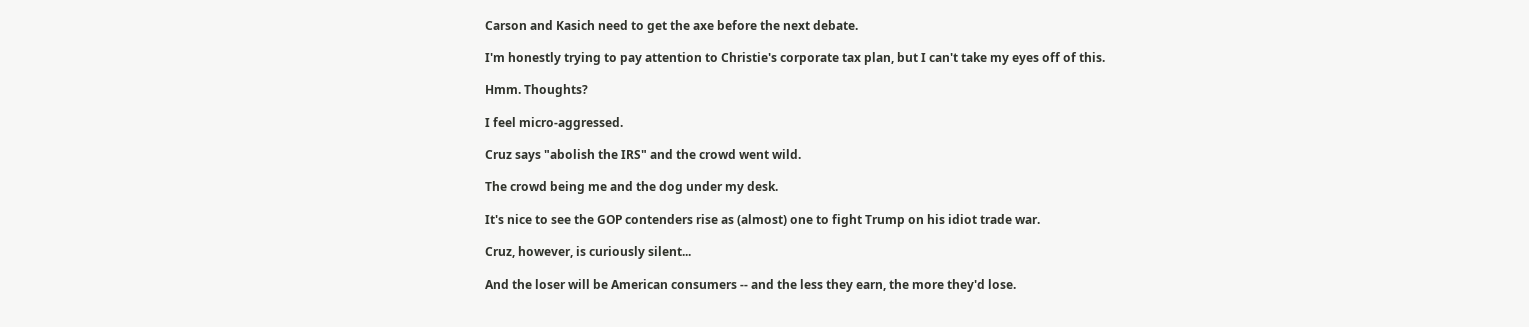Carson and Kasich need to get the axe before the next debate.

I'm honestly trying to pay attention to Christie's corporate tax plan, but I can't take my eyes off of this.

Hmm. Thoughts?

I feel micro-aggressed.

Cruz says "abolish the IRS" and the crowd went wild.

The crowd being me and the dog under my desk.

It's nice to see the GOP contenders rise as (almost) one to fight Trump on his idiot trade war.

Cruz, however, is curiously silent...

And the loser will be American consumers -- and the less they earn, the more they'd lose.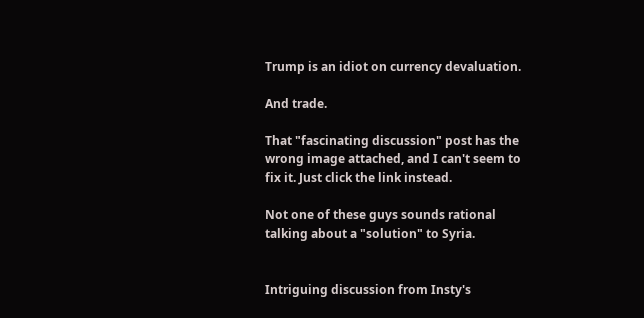Trump is an idiot on currency devaluation.

And trade.

That "fascinating discussion" post has the wrong image attached, and I can't seem to fix it. Just click the link instead.

Not one of these guys sounds rational talking about a "solution" to Syria.


Intriguing discussion from Insty's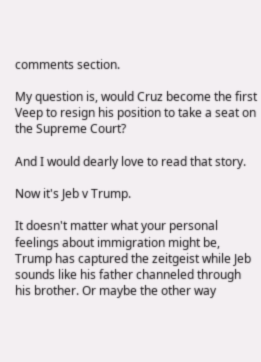comments section.

My question is, would Cruz become the first Veep to resign his position to take a seat on the Supreme Court?

And I would dearly love to read that story.

Now it's Jeb v Trump.

It doesn't matter what your personal feelings about immigration might be, Trump has captured the zeitgeist while Jeb sounds like his father channeled through his brother. Or maybe the other way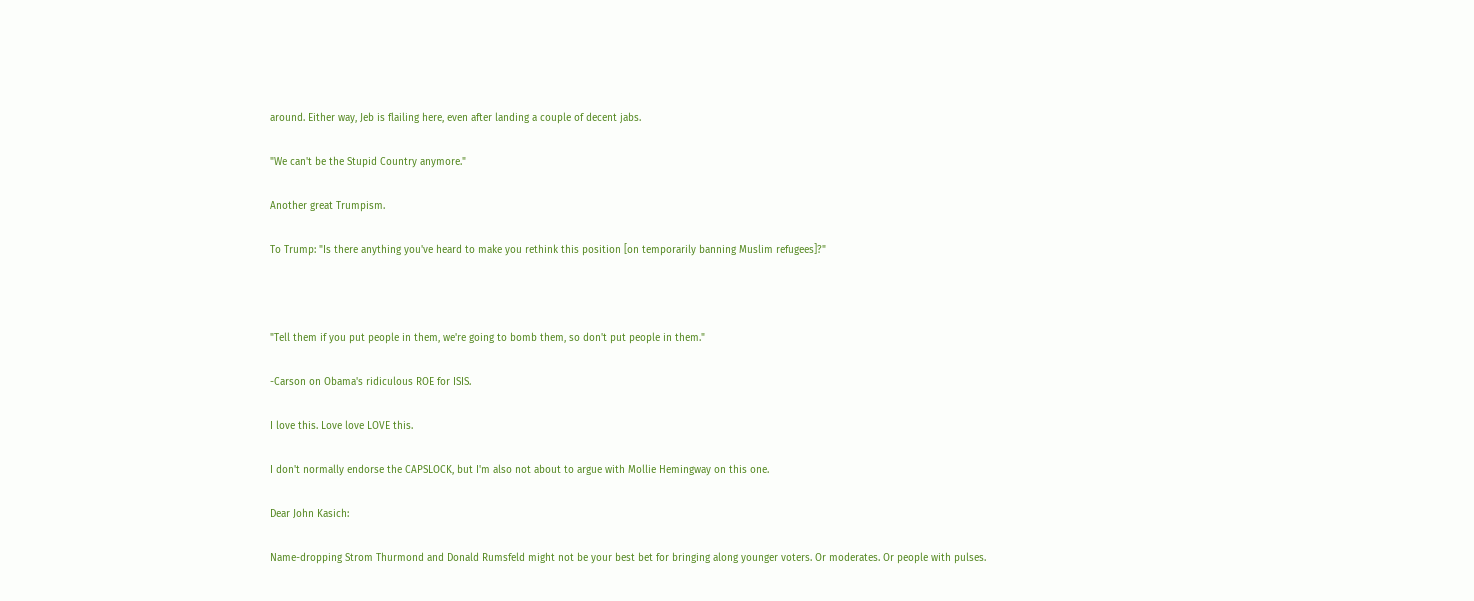around. Either way, Jeb is flailing here, even after landing a couple of decent jabs.

"We can't be the Stupid Country anymore."

Another great Trumpism.

To Trump: "Is there anything you've heard to make you rethink this position [on temporarily banning Muslim refugees]?"



"Tell them if you put people in them, we're going to bomb them, so don't put people in them."

-Carson on Obama's ridiculous ROE for ISIS.

I love this. Love love LOVE this.

I don't normally endorse the CAPSLOCK, but I'm also not about to argue with Mollie Hemingway on this one.

Dear John Kasich:

Name-dropping Strom Thurmond and Donald Rumsfeld might not be your best bet for bringing along younger voters. Or moderates. Or people with pulses.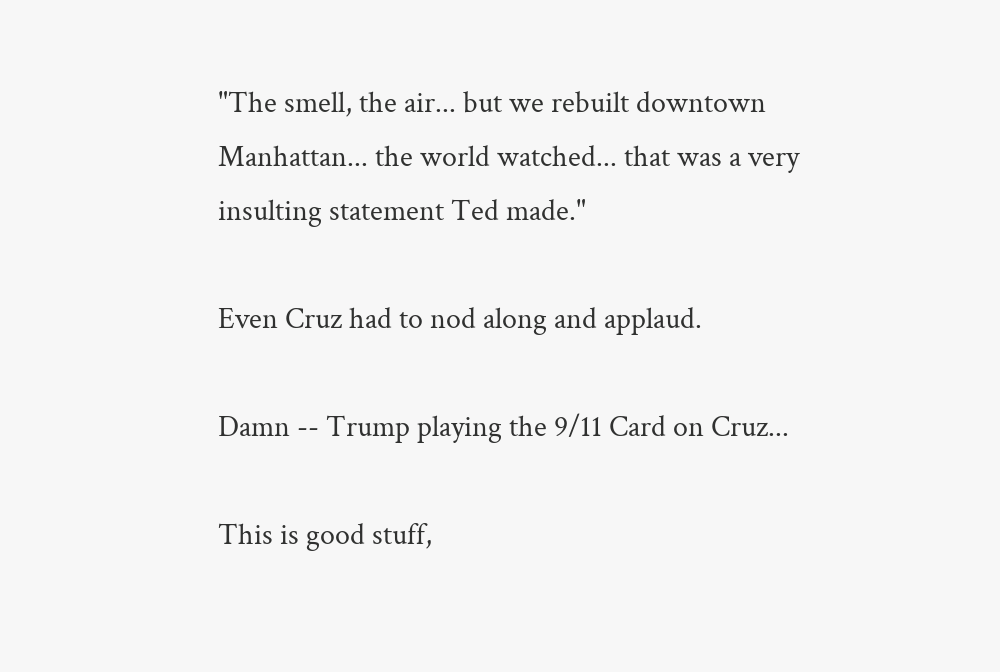"The smell, the air... but we rebuilt downtown Manhattan... the world watched... that was a very insulting statement Ted made."

Even Cruz had to nod along and applaud.

Damn -- Trump playing the 9/11 Card on Cruz...

This is good stuff,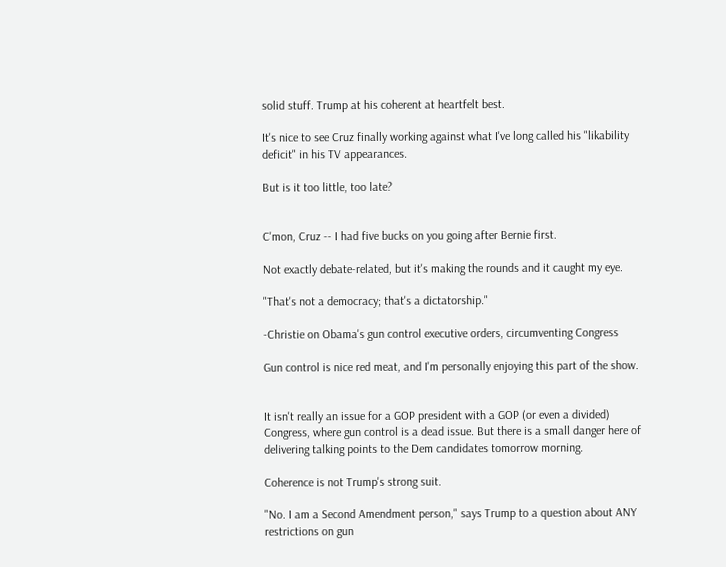solid stuff. Trump at his coherent at heartfelt best.

It's nice to see Cruz finally working against what I've long called his "likability deficit" in his TV appearances.

But is it too little, too late?


C'mon, Cruz -- I had five bucks on you going after Bernie first.

Not exactly debate-related, but it's making the rounds and it caught my eye.

"That's not a democracy; that's a dictatorship."

-Christie on Obama's gun control executive orders, circumventing Congress

Gun control is nice red meat, and I'm personally enjoying this part of the show.


It isn't really an issue for a GOP president with a GOP (or even a divided) Congress, where gun control is a dead issue. But there is a small danger here of delivering talking points to the Dem candidates tomorrow morning.

Coherence is not Trump's strong suit.

"No. I am a Second Amendment person," says Trump to a question about ANY restrictions on gun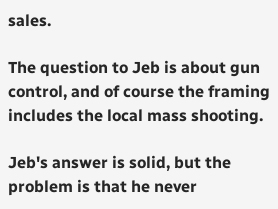sales.

The question to Jeb is about gun control, and of course the framing includes the local mass shooting.

Jeb's answer is solid, but the problem is that he never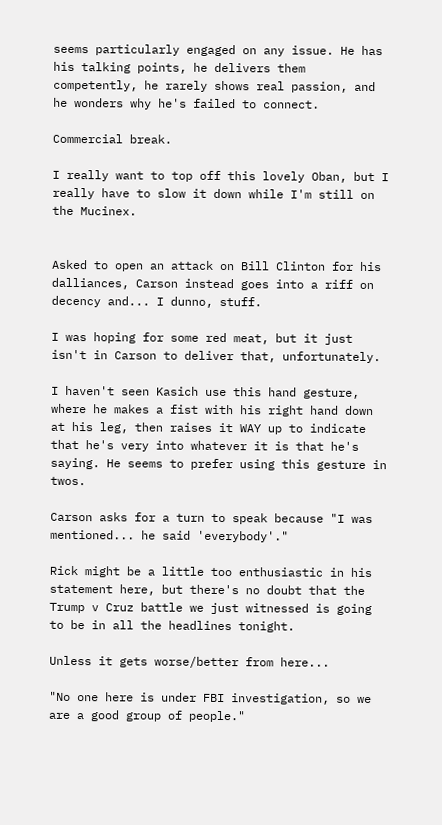seems particularly engaged on any issue. He has his talking points, he delivers them competently, he rarely shows real passion, and he wonders why he's failed to connect.

Commercial break.

I really want to top off this lovely Oban, but I really have to slow it down while I'm still on the Mucinex.


Asked to open an attack on Bill Clinton for his dalliances, Carson instead goes into a riff on decency and... I dunno, stuff.

I was hoping for some red meat, but it just isn't in Carson to deliver that, unfortunately.

I haven't seen Kasich use this hand gesture, where he makes a fist with his right hand down at his leg, then raises it WAY up to indicate that he's very into whatever it is that he's saying. He seems to prefer using this gesture in twos.

Carson asks for a turn to speak because "I was mentioned... he said 'everybody'."

Rick might be a little too enthusiastic in his statement here, but there's no doubt that the Trump v Cruz battle we just witnessed is going to be in all the headlines tonight.

Unless it gets worse/better from here...

"No one here is under FBI investigation, so we are a good group of people."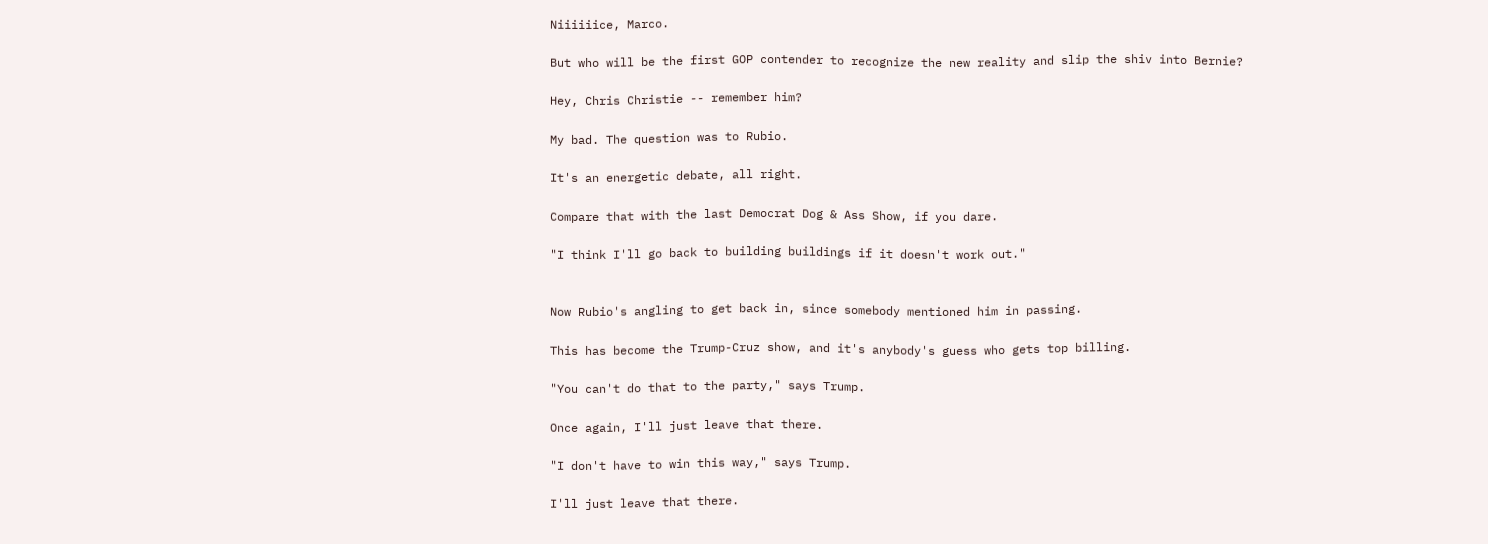Niiiiiice, Marco.

But who will be the first GOP contender to recognize the new reality and slip the shiv into Bernie?

Hey, Chris Christie -- remember him?

My bad. The question was to Rubio.

It's an energetic debate, all right.

Compare that with the last Democrat Dog & Ass Show, if you dare.

"I think I'll go back to building buildings if it doesn't work out."


Now Rubio's angling to get back in, since somebody mentioned him in passing.

This has become the Trump-Cruz show, and it's anybody's guess who gets top billing.

"You can't do that to the party," says Trump.

Once again, I'll just leave that there.

"I don't have to win this way," says Trump.

I'll just leave that there.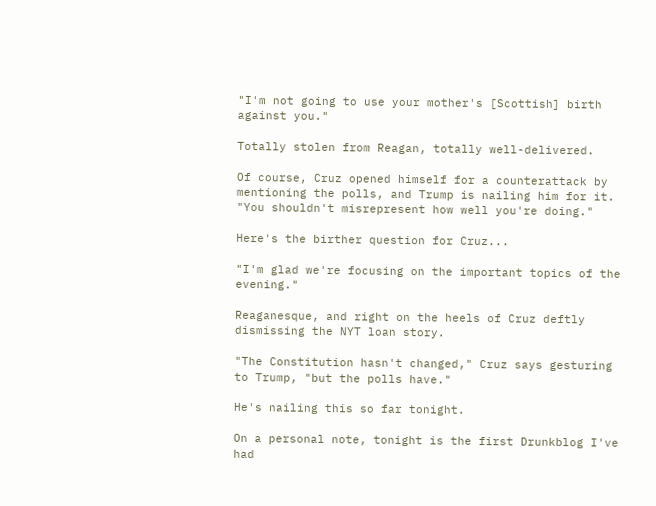"I'm not going to use your mother's [Scottish] birth against you."

Totally stolen from Reagan, totally well-delivered.

Of course, Cruz opened himself for a counterattack by mentioning the polls, and Trump is nailing him for it. "You shouldn't misrepresent how well you're doing."

Here's the birther question for Cruz...

"I'm glad we're focusing on the important topics of the evening."

Reaganesque, and right on the heels of Cruz deftly dismissing the NYT loan story.

"The Constitution hasn't changed," Cruz says gesturing to Trump, "but the polls have."

He's nailing this so far tonight.

On a personal note, tonight is the first Drunkblog I've had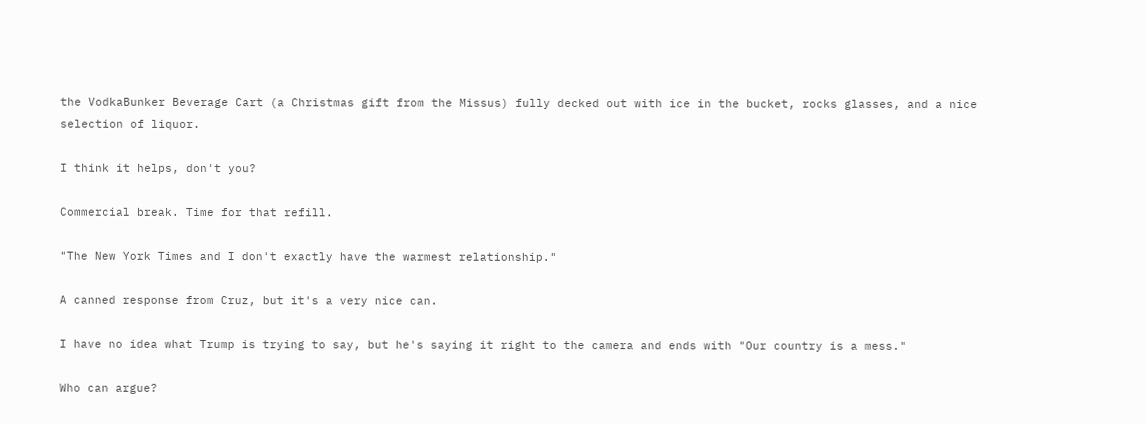the VodkaBunker Beverage Cart (a Christmas gift from the Missus) fully decked out with ice in the bucket, rocks glasses, and a nice selection of liquor.

I think it helps, don't you?

Commercial break. Time for that refill.

"The New York Times and I don't exactly have the warmest relationship."

A canned response from Cruz, but it's a very nice can.

I have no idea what Trump is trying to say, but he's saying it right to the camera and ends with "Our country is a mess."

Who can argue?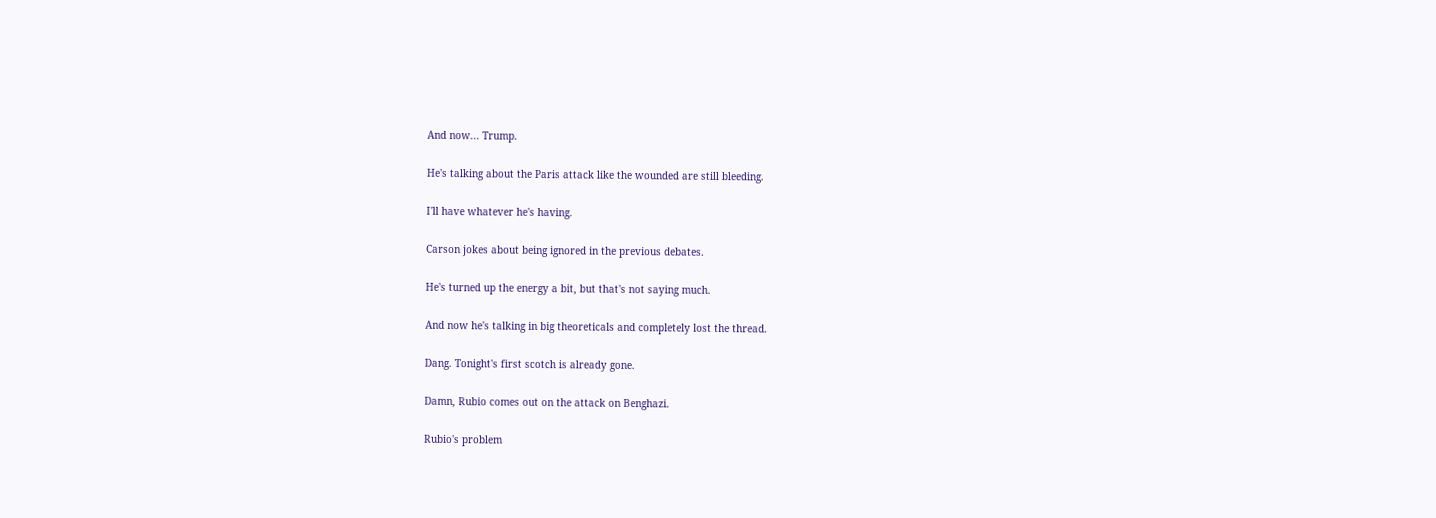And now... Trump.

He's talking about the Paris attack like the wounded are still bleeding.

I'll have whatever he's having.

Carson jokes about being ignored in the previous debates.

He's turned up the energy a bit, but that's not saying much.

And now he's talking in big theoreticals and completely lost the thread.

Dang. Tonight's first scotch is already gone.

Damn, Rubio comes out on the attack on Benghazi.

Rubio's problem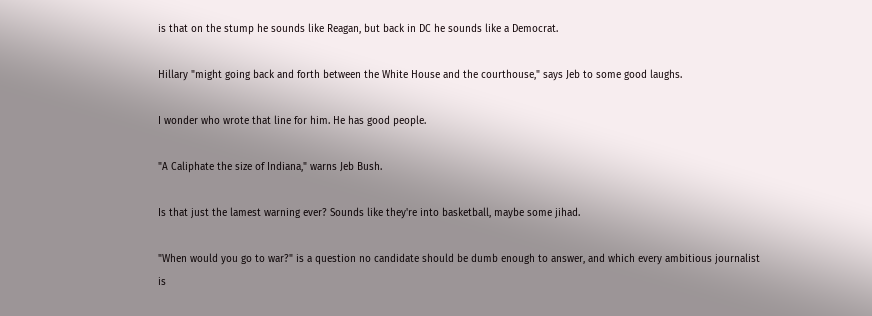is that on the stump he sounds like Reagan, but back in DC he sounds like a Democrat.

Hillary "might going back and forth between the White House and the courthouse," says Jeb to some good laughs.

I wonder who wrote that line for him. He has good people.

"A Caliphate the size of Indiana," warns Jeb Bush.

Is that just the lamest warning ever? Sounds like they're into basketball, maybe some jihad.

"When would you go to war?" is a question no candidate should be dumb enough to answer, and which every ambitious journalist is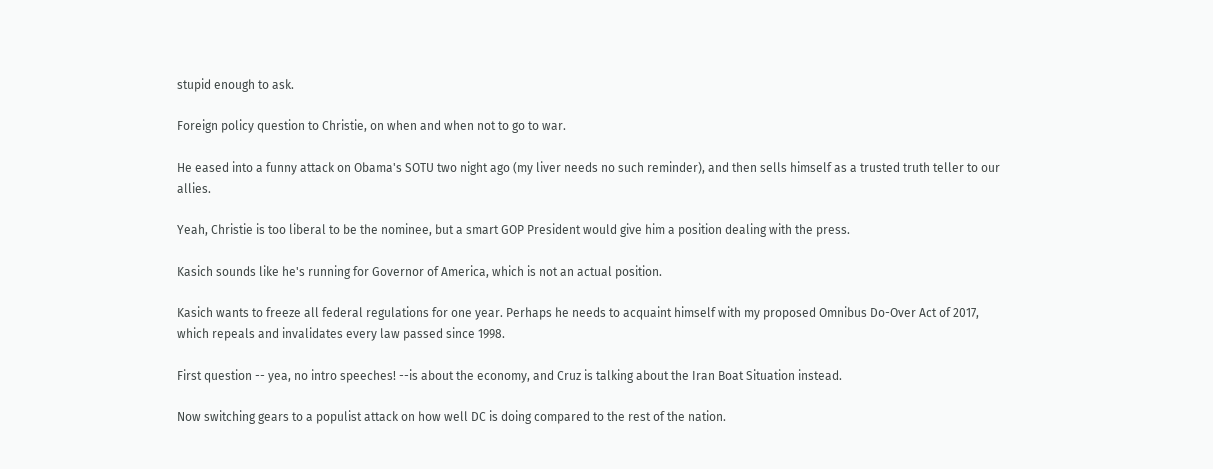stupid enough to ask.

Foreign policy question to Christie, on when and when not to go to war.

He eased into a funny attack on Obama's SOTU two night ago (my liver needs no such reminder), and then sells himself as a trusted truth teller to our allies.

Yeah, Christie is too liberal to be the nominee, but a smart GOP President would give him a position dealing with the press.

Kasich sounds like he's running for Governor of America, which is not an actual position.

Kasich wants to freeze all federal regulations for one year. Perhaps he needs to acquaint himself with my proposed Omnibus Do-Over Act of 2017, which repeals and invalidates every law passed since 1998.

First question -- yea, no intro speeches! --is about the economy, and Cruz is talking about the Iran Boat Situation instead.

Now switching gears to a populist attack on how well DC is doing compared to the rest of the nation.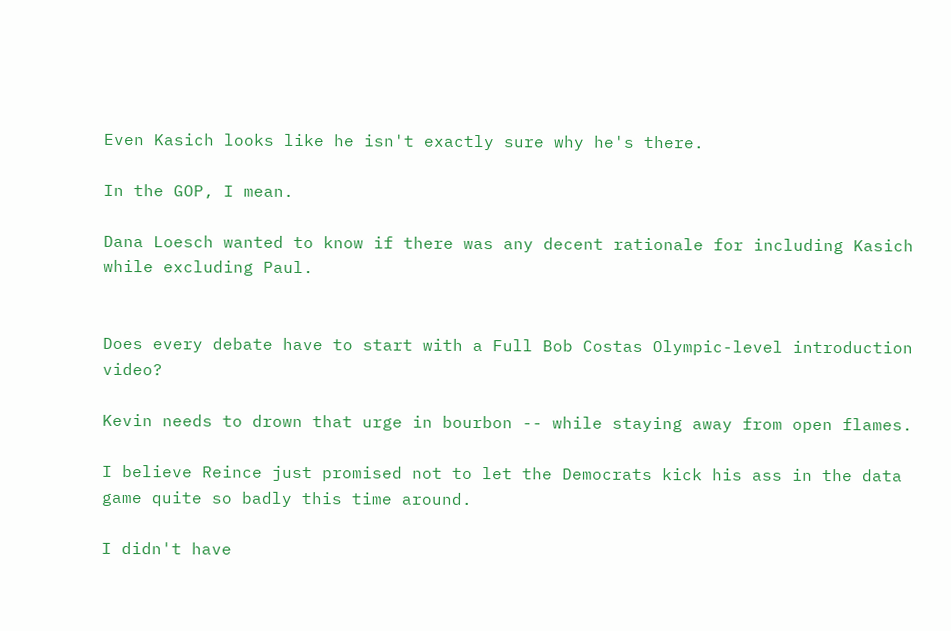Even Kasich looks like he isn't exactly sure why he's there.

In the GOP, I mean.

Dana Loesch wanted to know if there was any decent rationale for including Kasich while excluding Paul.


Does every debate have to start with a Full Bob Costas Olympic-level introduction video?

Kevin needs to drown that urge in bourbon -- while staying away from open flames.

I believe Reince just promised not to let the Democrats kick his ass in the data game quite so badly this time around.

I didn't have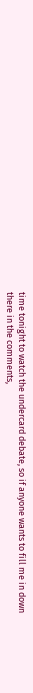time tonight to watch the undercard debate, so if anyone wants to fill me in down there in the comments,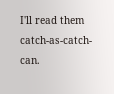I'll read them catch-as-catch-can.